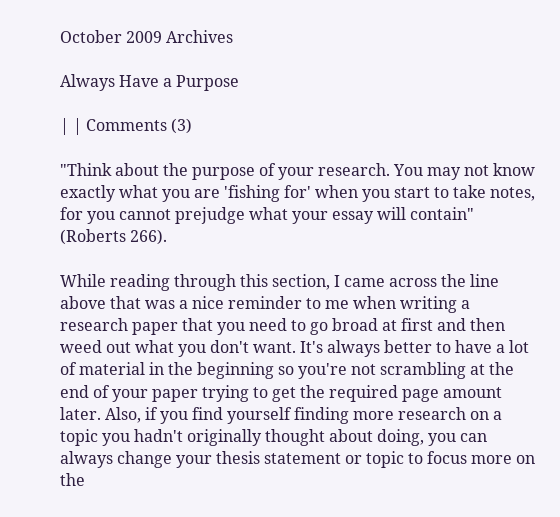October 2009 Archives

Always Have a Purpose

| | Comments (3)

"Think about the purpose of your research. You may not know exactly what you are 'fishing for' when you start to take notes, for you cannot prejudge what your essay will contain" (Roberts 266).

While reading through this section, I came across the line above that was a nice reminder to me when writing a research paper that you need to go broad at first and then weed out what you don't want. It's always better to have a lot of material in the beginning so you're not scrambling at the end of your paper trying to get the required page amount later. Also, if you find yourself finding more research on a topic you hadn't originally thought about doing, you can always change your thesis statement or topic to focus more on the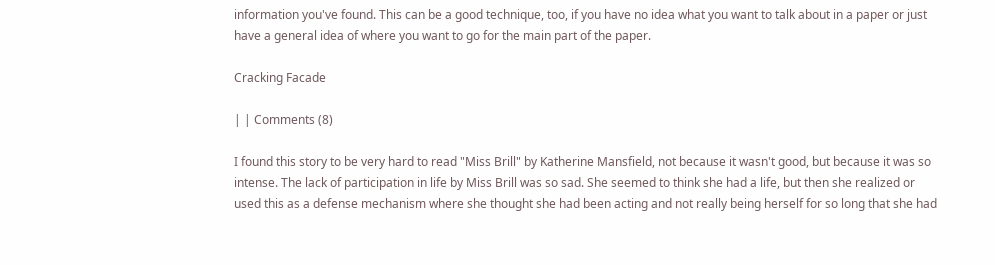information you've found. This can be a good technique, too, if you have no idea what you want to talk about in a paper or just have a general idea of where you want to go for the main part of the paper.

Cracking Facade

| | Comments (8)

I found this story to be very hard to read "Miss Brill" by Katherine Mansfield, not because it wasn't good, but because it was so intense. The lack of participation in life by Miss Brill was so sad. She seemed to think she had a life, but then she realized or used this as a defense mechanism where she thought she had been acting and not really being herself for so long that she had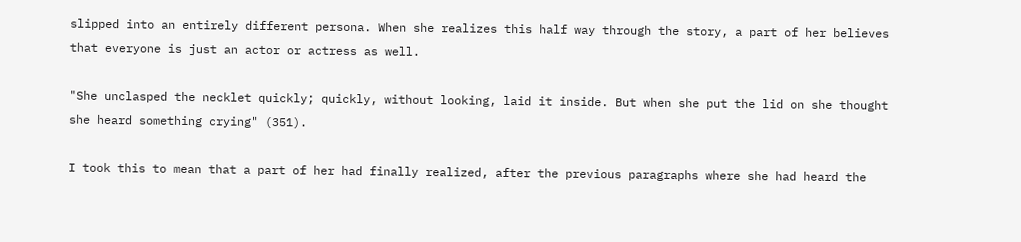slipped into an entirely different persona. When she realizes this half way through the story, a part of her believes that everyone is just an actor or actress as well.

"She unclasped the necklet quickly; quickly, without looking, laid it inside. But when she put the lid on she thought she heard something crying" (351).

I took this to mean that a part of her had finally realized, after the previous paragraphs where she had heard the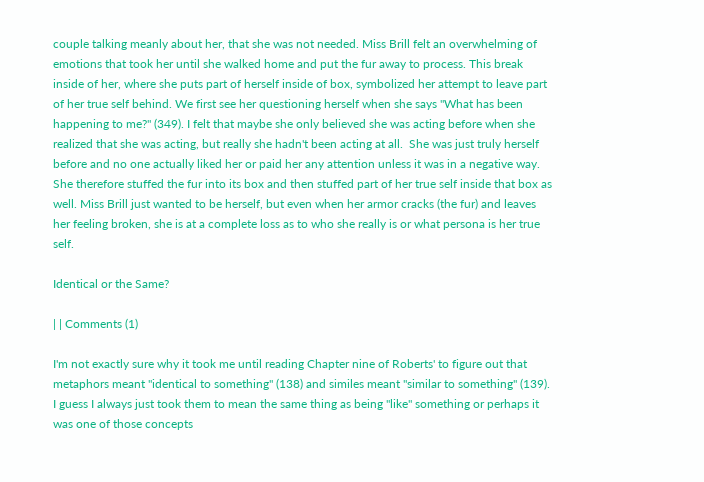couple talking meanly about her, that she was not needed. Miss Brill felt an overwhelming of emotions that took her until she walked home and put the fur away to process. This break inside of her, where she puts part of herself inside of box, symbolized her attempt to leave part of her true self behind. We first see her questioning herself when she says "What has been happening to me?" (349). I felt that maybe she only believed she was acting before when she realized that she was acting, but really she hadn't been acting at all.  She was just truly herself before and no one actually liked her or paid her any attention unless it was in a negative way. She therefore stuffed the fur into its box and then stuffed part of her true self inside that box as well. Miss Brill just wanted to be herself, but even when her armor cracks (the fur) and leaves her feeling broken, she is at a complete loss as to who she really is or what persona is her true self.

Identical or the Same?

| | Comments (1)

I'm not exactly sure why it took me until reading Chapter nine of Roberts' to figure out that metaphors meant "identical to something" (138) and similes meant "similar to something" (139).  I guess I always just took them to mean the same thing as being "like" something or perhaps it was one of those concepts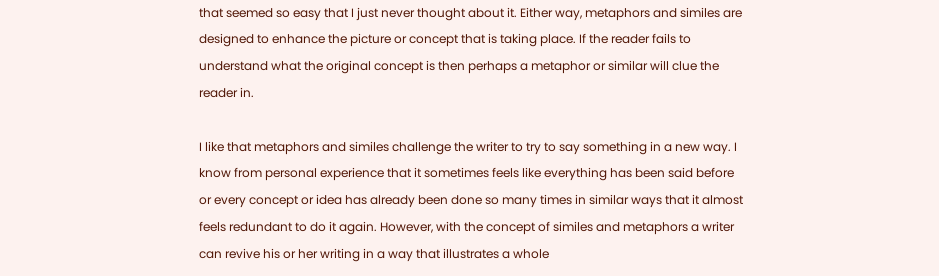that seemed so easy that I just never thought about it. Either way, metaphors and similes are designed to enhance the picture or concept that is taking place. If the reader fails to understand what the original concept is then perhaps a metaphor or similar will clue the reader in.

I like that metaphors and similes challenge the writer to try to say something in a new way. I know from personal experience that it sometimes feels like everything has been said before or every concept or idea has already been done so many times in similar ways that it almost feels redundant to do it again. However, with the concept of similes and metaphors a writer can revive his or her writing in a way that illustrates a whole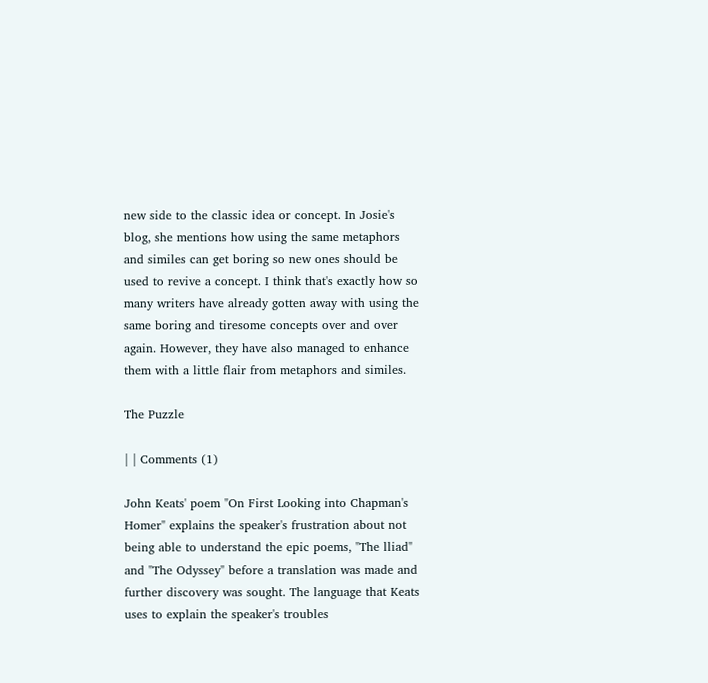new side to the classic idea or concept. In Josie's blog, she mentions how using the same metaphors and similes can get boring so new ones should be used to revive a concept. I think that's exactly how so many writers have already gotten away with using the same boring and tiresome concepts over and over again. However, they have also managed to enhance them with a little flair from metaphors and similes.

The Puzzle

| | Comments (1)

John Keats' poem "On First Looking into Chapman's Homer" explains the speaker's frustration about not being able to understand the epic poems, "The lliad" and "The Odyssey" before a translation was made and further discovery was sought. The language that Keats uses to explain the speaker's troubles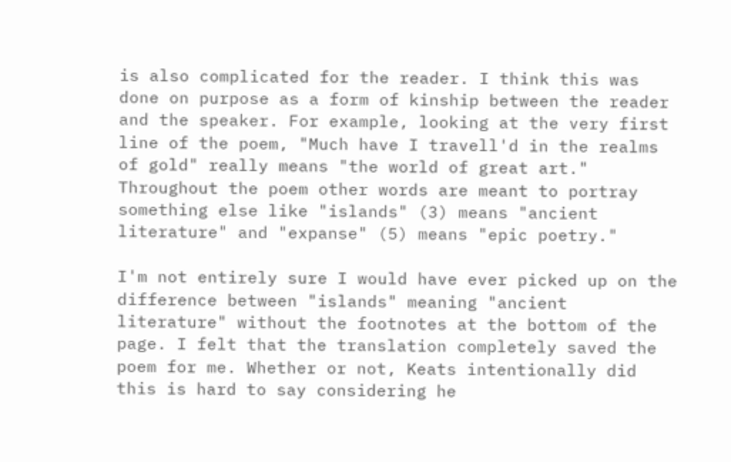is also complicated for the reader. I think this was done on purpose as a form of kinship between the reader and the speaker. For example, looking at the very first line of the poem, "Much have I travell'd in the realms of gold" really means "the world of great art." Throughout the poem other words are meant to portray something else like "islands" (3) means "ancient literature" and "expanse" (5) means "epic poetry."

I'm not entirely sure I would have ever picked up on the difference between "islands" meaning "ancient literature" without the footnotes at the bottom of the page. I felt that the translation completely saved the poem for me. Whether or not, Keats intentionally did this is hard to say considering he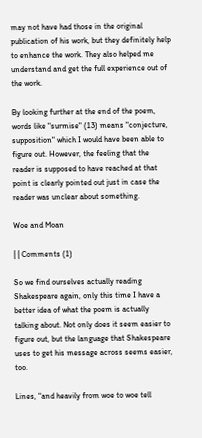may not have had those in the original publication of his work, but they definitely help to enhance the work. They also helped me understand and get the full experience out of the work.

By looking further at the end of the poem, words like "surmise" (13) means "conjecture, supposition" which I would have been able to figure out. However, the feeling that the reader is supposed to have reached at that point is clearly pointed out just in case the reader was unclear about something.

Woe and Moan

| | Comments (1)

So we find ourselves actually reading Shakespeare again, only this time I have a better idea of what the poem is actually talking about. Not only does it seem easier to figure out, but the language that Shakespeare uses to get his message across seems easier, too.

Lines, "and heavily from woe to woe tell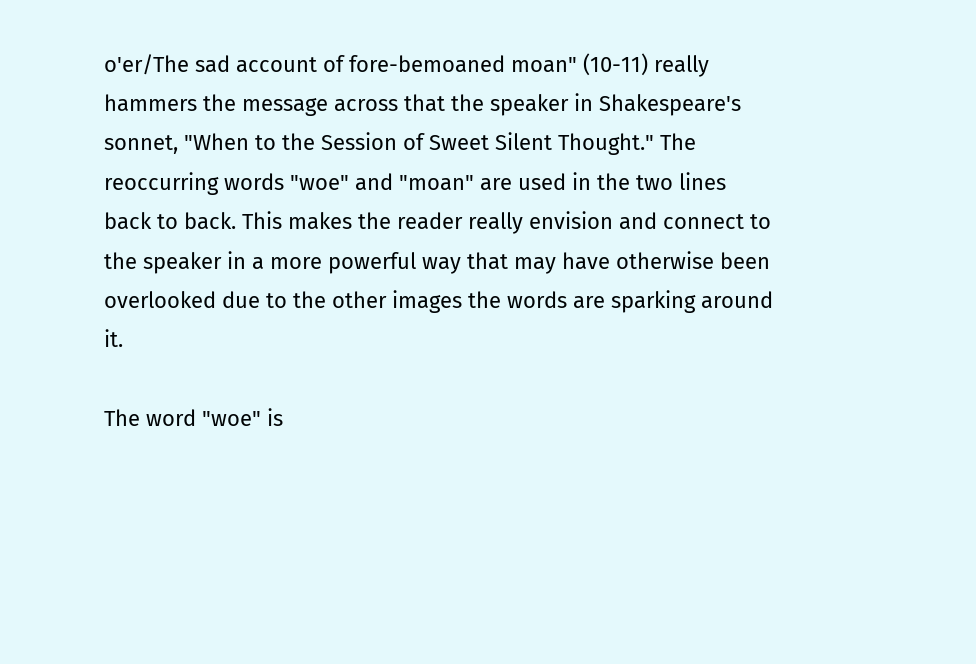o'er/The sad account of fore-bemoaned moan" (10-11) really hammers the message across that the speaker in Shakespeare's sonnet, "When to the Session of Sweet Silent Thought." The reoccurring words "woe" and "moan" are used in the two lines back to back. This makes the reader really envision and connect to the speaker in a more powerful way that may have otherwise been overlooked due to the other images the words are sparking around it.

The word "woe" is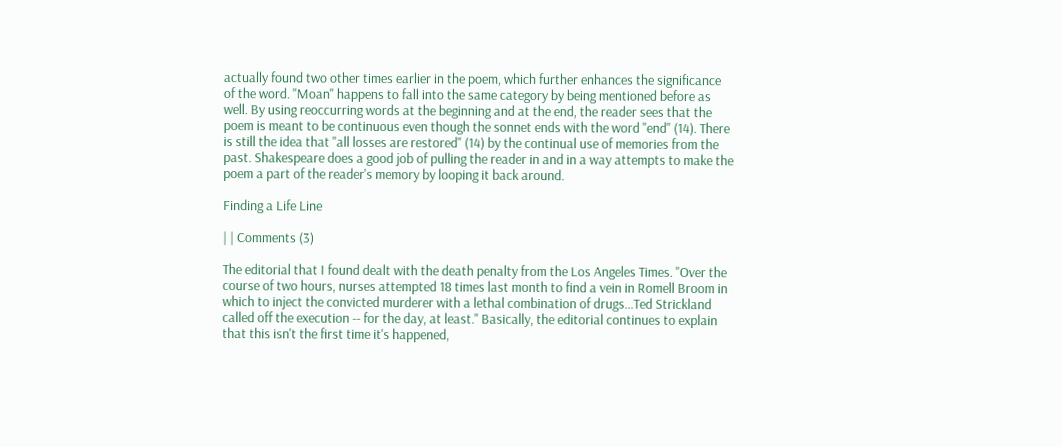actually found two other times earlier in the poem, which further enhances the significance of the word. "Moan" happens to fall into the same category by being mentioned before as well. By using reoccurring words at the beginning and at the end, the reader sees that the poem is meant to be continuous even though the sonnet ends with the word "end" (14). There is still the idea that "all losses are restored" (14) by the continual use of memories from the past. Shakespeare does a good job of pulling the reader in and in a way attempts to make the poem a part of the reader's memory by looping it back around.

Finding a Life Line

| | Comments (3)

The editorial that I found dealt with the death penalty from the Los Angeles Times. "Over the course of two hours, nurses attempted 18 times last month to find a vein in Romell Broom in which to inject the convicted murderer with a lethal combination of drugs...Ted Strickland called off the execution -- for the day, at least." Basically, the editorial continues to explain that this isn't the first time it's happened,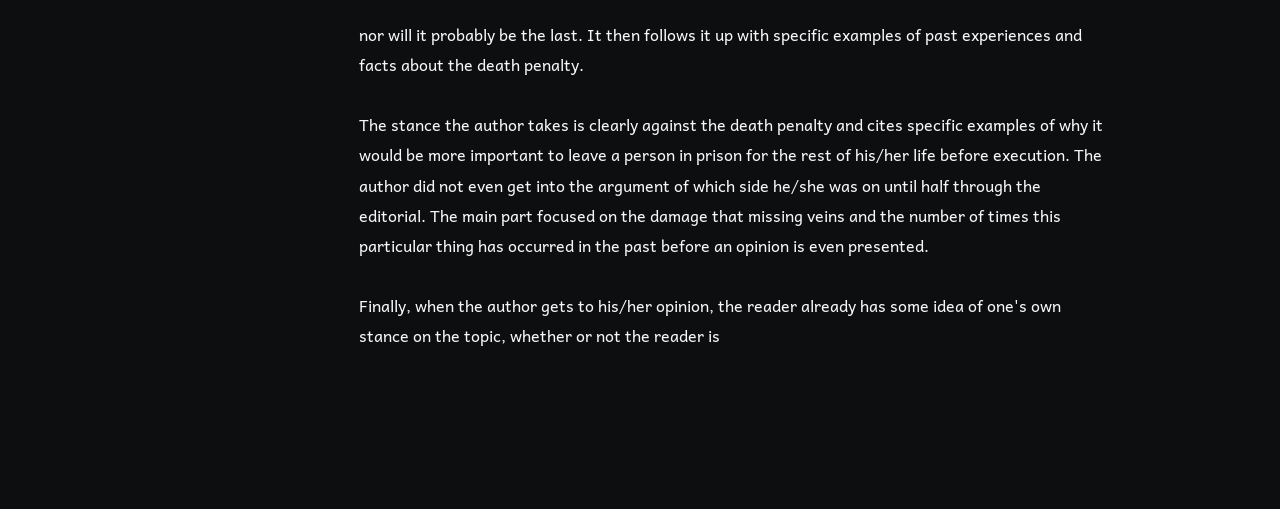nor will it probably be the last. It then follows it up with specific examples of past experiences and facts about the death penalty.

The stance the author takes is clearly against the death penalty and cites specific examples of why it would be more important to leave a person in prison for the rest of his/her life before execution. The author did not even get into the argument of which side he/she was on until half through the editorial. The main part focused on the damage that missing veins and the number of times this particular thing has occurred in the past before an opinion is even presented.

Finally, when the author gets to his/her opinion, the reader already has some idea of one's own stance on the topic, whether or not the reader is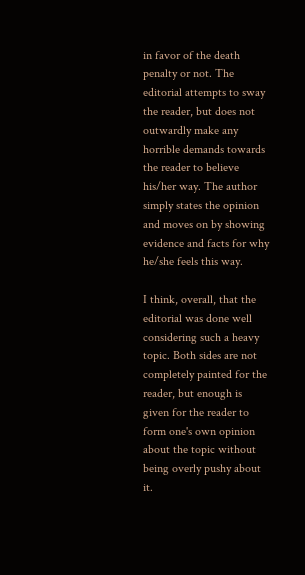in favor of the death penalty or not. The editorial attempts to sway the reader, but does not outwardly make any horrible demands towards the reader to believe his/her way. The author simply states the opinion and moves on by showing evidence and facts for why he/she feels this way.

I think, overall, that the editorial was done well considering such a heavy topic. Both sides are not completely painted for the reader, but enough is given for the reader to form one's own opinion about the topic without being overly pushy about it.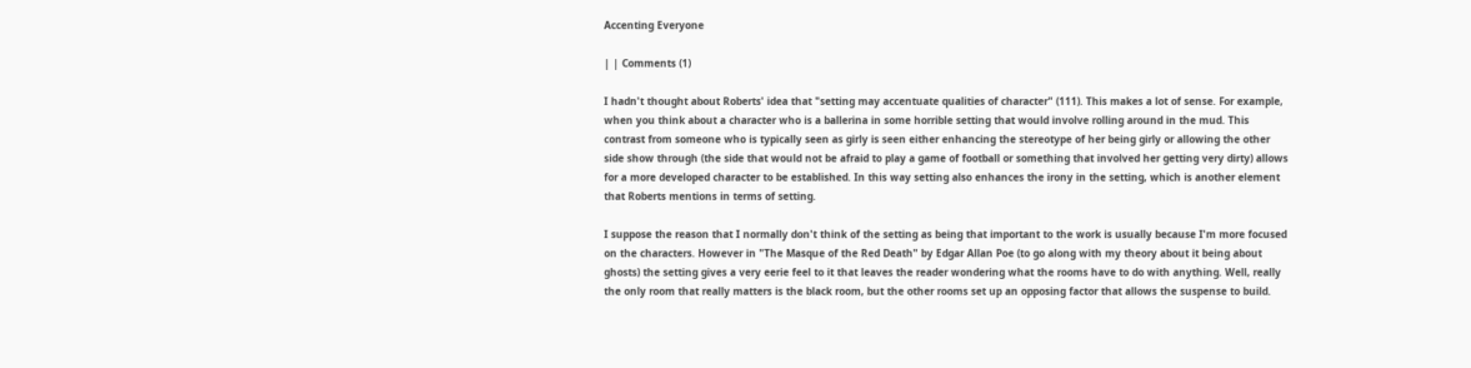Accenting Everyone

| | Comments (1)

I hadn't thought about Roberts' idea that "setting may accentuate qualities of character" (111). This makes a lot of sense. For example, when you think about a character who is a ballerina in some horrible setting that would involve rolling around in the mud. This contrast from someone who is typically seen as girly is seen either enhancing the stereotype of her being girly or allowing the other side show through (the side that would not be afraid to play a game of football or something that involved her getting very dirty) allows for a more developed character to be established. In this way setting also enhances the irony in the setting, which is another element that Roberts mentions in terms of setting.

I suppose the reason that I normally don't think of the setting as being that important to the work is usually because I'm more focused on the characters. However in "The Masque of the Red Death" by Edgar Allan Poe (to go along with my theory about it being about ghosts) the setting gives a very eerie feel to it that leaves the reader wondering what the rooms have to do with anything. Well, really the only room that really matters is the black room, but the other rooms set up an opposing factor that allows the suspense to build.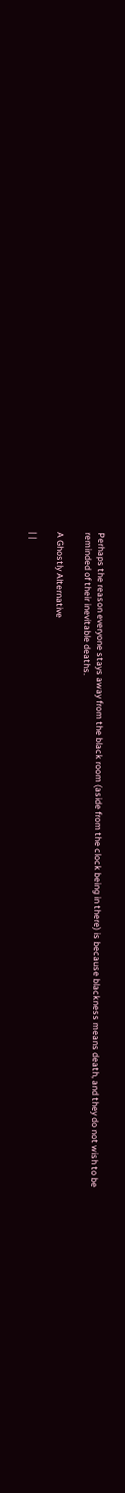Perhaps the reason everyone stays away from the black room (aside from the clock being in there) is because blackness means death, and they do not wish to be reminded of their inevitable deaths.

A Ghostly Alternative

| |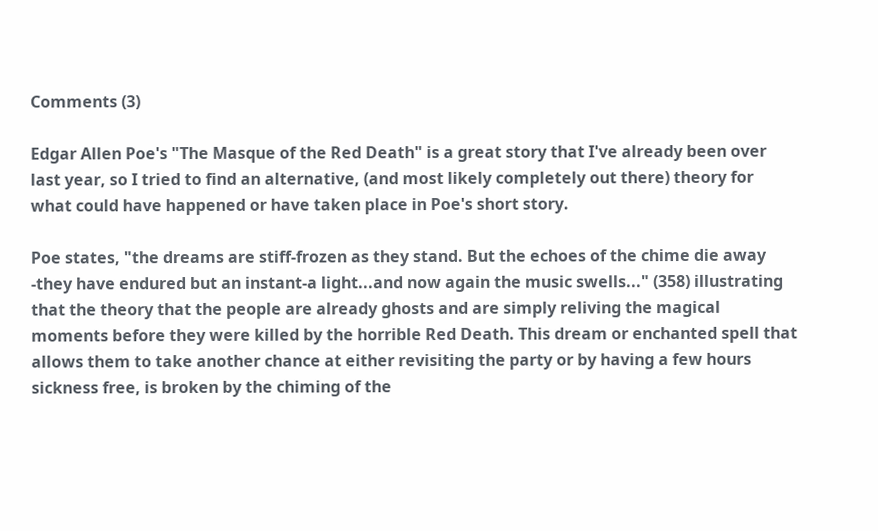Comments (3)

Edgar Allen Poe's "The Masque of the Red Death" is a great story that I've already been over last year, so I tried to find an alternative, (and most likely completely out there) theory for what could have happened or have taken place in Poe's short story.

Poe states, "the dreams are stiff-frozen as they stand. But the echoes of the chime die away -they have endured but an instant-a light...and now again the music swells..." (358) illustrating that the theory that the people are already ghosts and are simply reliving the magical moments before they were killed by the horrible Red Death. This dream or enchanted spell that allows them to take another chance at either revisiting the party or by having a few hours sickness free, is broken by the chiming of the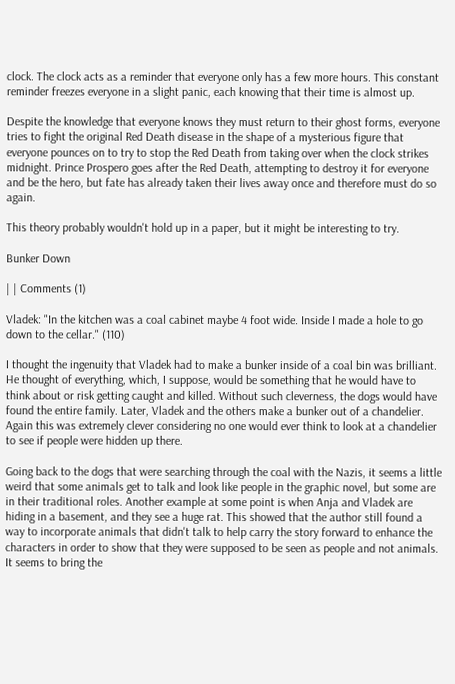clock. The clock acts as a reminder that everyone only has a few more hours. This constant reminder freezes everyone in a slight panic, each knowing that their time is almost up.

Despite the knowledge that everyone knows they must return to their ghost forms, everyone tries to fight the original Red Death disease in the shape of a mysterious figure that everyone pounces on to try to stop the Red Death from taking over when the clock strikes midnight. Prince Prospero goes after the Red Death, attempting to destroy it for everyone and be the hero, but fate has already taken their lives away once and therefore must do so again.

This theory probably wouldn't hold up in a paper, but it might be interesting to try.

Bunker Down

| | Comments (1)

Vladek: "In the kitchen was a coal cabinet maybe 4 foot wide. Inside I made a hole to go down to the cellar." (110)

I thought the ingenuity that Vladek had to make a bunker inside of a coal bin was brilliant. He thought of everything, which, I suppose, would be something that he would have to think about or risk getting caught and killed. Without such cleverness, the dogs would have found the entire family. Later, Vladek and the others make a bunker out of a chandelier. Again this was extremely clever considering no one would ever think to look at a chandelier to see if people were hidden up there.

Going back to the dogs that were searching through the coal with the Nazis, it seems a little weird that some animals get to talk and look like people in the graphic novel, but some are in their traditional roles. Another example at some point is when Anja and Vladek are hiding in a basement, and they see a huge rat. This showed that the author still found a way to incorporate animals that didn't talk to help carry the story forward to enhance the characters in order to show that they were supposed to be seen as people and not animals. It seems to bring the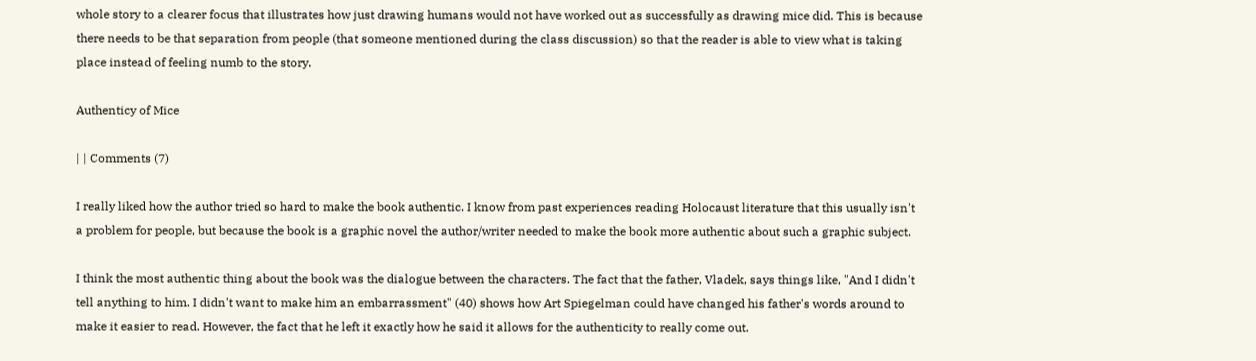whole story to a clearer focus that illustrates how just drawing humans would not have worked out as successfully as drawing mice did. This is because there needs to be that separation from people (that someone mentioned during the class discussion) so that the reader is able to view what is taking place instead of feeling numb to the story.

Authenticy of Mice

| | Comments (7)

I really liked how the author tried so hard to make the book authentic. I know from past experiences reading Holocaust literature that this usually isn't a problem for people, but because the book is a graphic novel the author/writer needed to make the book more authentic about such a graphic subject.

I think the most authentic thing about the book was the dialogue between the characters. The fact that the father, Vladek, says things like, "And I didn't tell anything to him. I didn't want to make him an embarrassment" (40) shows how Art Spiegelman could have changed his father's words around to make it easier to read. However, the fact that he left it exactly how he said it allows for the authenticity to really come out.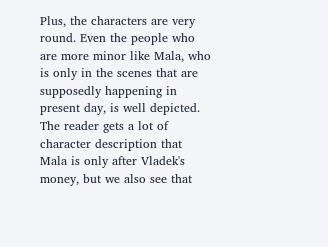Plus, the characters are very round. Even the people who are more minor like Mala, who is only in the scenes that are supposedly happening in present day, is well depicted. The reader gets a lot of character description that Mala is only after Vladek's money, but we also see that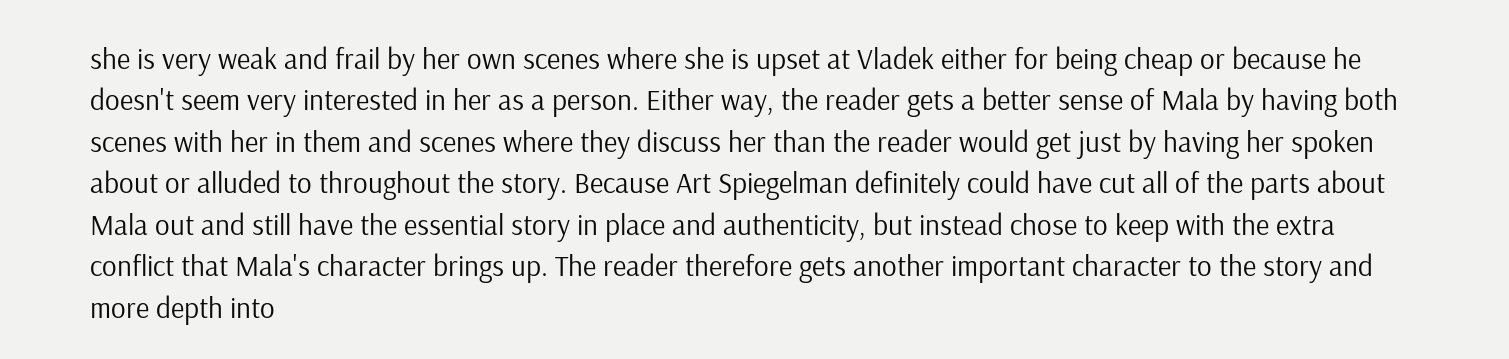she is very weak and frail by her own scenes where she is upset at Vladek either for being cheap or because he doesn't seem very interested in her as a person. Either way, the reader gets a better sense of Mala by having both scenes with her in them and scenes where they discuss her than the reader would get just by having her spoken about or alluded to throughout the story. Because Art Spiegelman definitely could have cut all of the parts about Mala out and still have the essential story in place and authenticity, but instead chose to keep with the extra conflict that Mala's character brings up. The reader therefore gets another important character to the story and more depth into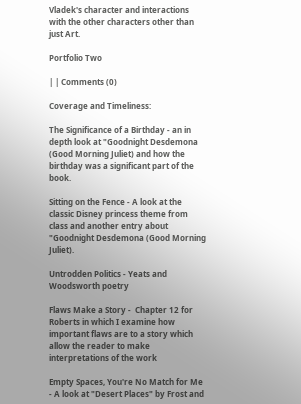Vladek's character and interactions with the other characters other than just Art.

Portfolio Two

| | Comments (0)

Coverage and Timeliness:

The Significance of a Birthday - an in depth look at "Goodnight Desdemona (Good Morning Juliet) and how the birthday was a significant part of the book.

Sitting on the Fence - A look at the classic Disney princess theme from class and another entry about "Goodnight Desdemona (Good Morning Juliet).

Untrodden Politics - Yeats and Woodsworth poetry

Flaws Make a Story -  Chapter 12 for Roberts in which I examine how important flaws are to a story which allow the reader to make interpretations of the work

Empty Spaces, You're No Match for Me - A look at "Desert Places" by Frost and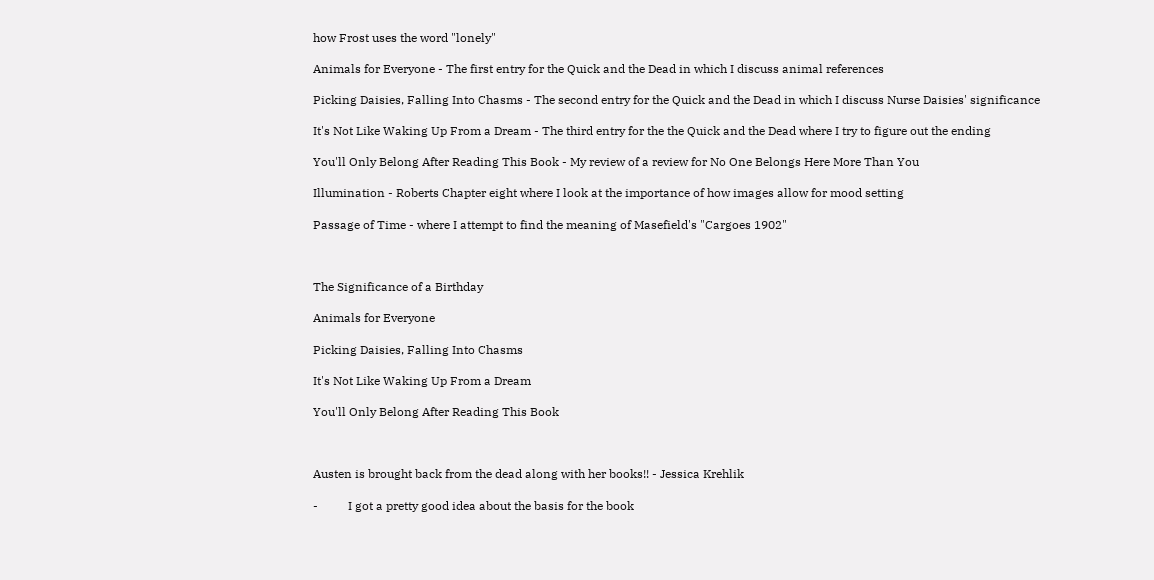how Frost uses the word "lonely"

Animals for Everyone - The first entry for the Quick and the Dead in which I discuss animal references

Picking Daisies, Falling Into Chasms - The second entry for the Quick and the Dead in which I discuss Nurse Daisies' significance

It's Not Like Waking Up From a Dream - The third entry for the the Quick and the Dead where I try to figure out the ending

You'll Only Belong After Reading This Book - My review of a review for No One Belongs Here More Than You

Illumination - Roberts Chapter eight where I look at the importance of how images allow for mood setting

Passage of Time - where I attempt to find the meaning of Masefield's "Cargoes 1902"



The Significance of a Birthday

Animals for Everyone

Picking Daisies, Falling Into Chasms

It's Not Like Waking Up From a Dream

You'll Only Belong After Reading This Book



Austen is brought back from the dead along with her books!! - Jessica Krehlik

-          I got a pretty good idea about the basis for the book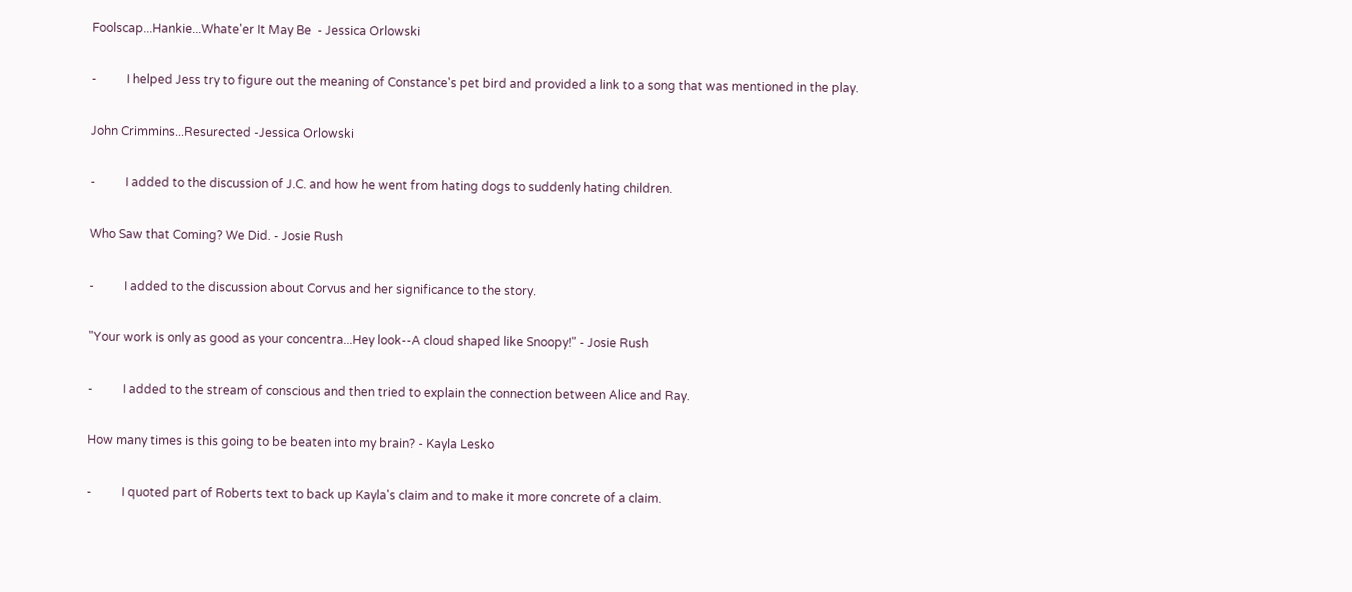Foolscap...Hankie...Whate'er It May Be  - Jessica Orlowski

-          I helped Jess try to figure out the meaning of Constance's pet bird and provided a link to a song that was mentioned in the play.

John Crimmins...Resurected -Jessica Orlowski

-          I added to the discussion of J.C. and how he went from hating dogs to suddenly hating children.

Who Saw that Coming? We Did. - Josie Rush

-          I added to the discussion about Corvus and her significance to the story.

"Your work is only as good as your concentra...Hey look--A cloud shaped like Snoopy!" - Josie Rush

-          I added to the stream of conscious and then tried to explain the connection between Alice and Ray.

How many times is this going to be beaten into my brain? - Kayla Lesko

-          I quoted part of Roberts text to back up Kayla's claim and to make it more concrete of a claim.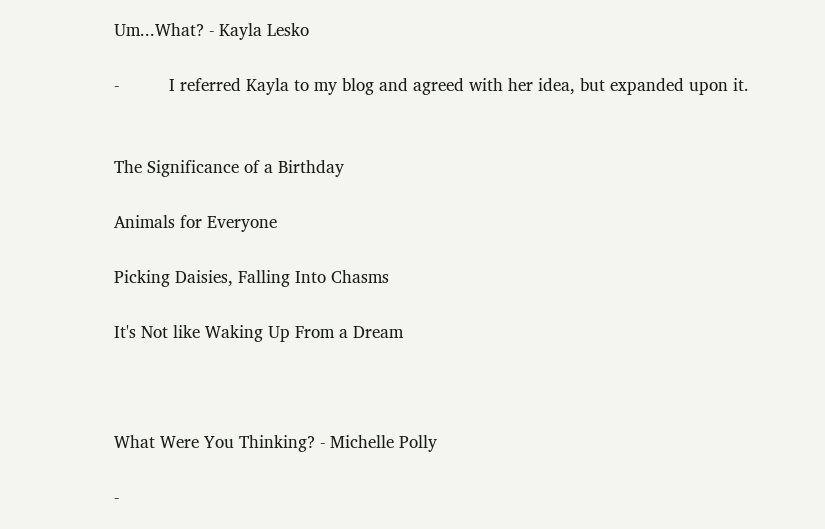Um...What? - Kayla Lesko

-          I referred Kayla to my blog and agreed with her idea, but expanded upon it.


The Significance of a Birthday

Animals for Everyone

Picking Daisies, Falling Into Chasms

It's Not like Waking Up From a Dream



What Were You Thinking? - Michelle Polly

-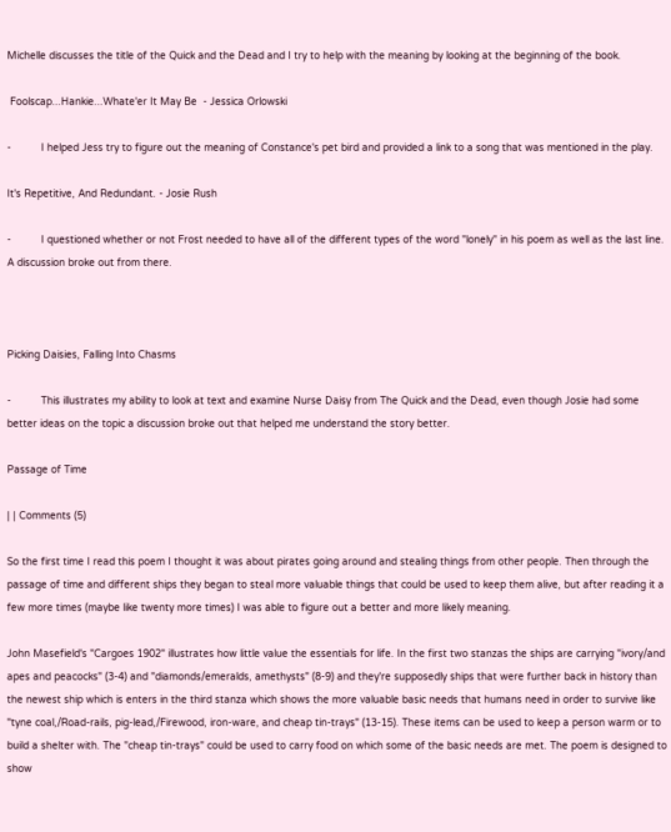Michelle discusses the title of the Quick and the Dead and I try to help with the meaning by looking at the beginning of the book.

 Foolscap...Hankie...Whate'er It May Be  - Jessica Orlowski

-          I helped Jess try to figure out the meaning of Constance's pet bird and provided a link to a song that was mentioned in the play.

It's Repetitive, And Redundant. - Josie Rush

-          I questioned whether or not Frost needed to have all of the different types of the word "lonely" in his poem as well as the last line. A discussion broke out from there.



Picking Daisies, Falling Into Chasms

-          This illustrates my ability to look at text and examine Nurse Daisy from The Quick and the Dead, even though Josie had some better ideas on the topic a discussion broke out that helped me understand the story better.

Passage of Time

| | Comments (5)

So the first time I read this poem I thought it was about pirates going around and stealing things from other people. Then through the passage of time and different ships they began to steal more valuable things that could be used to keep them alive, but after reading it a few more times (maybe like twenty more times) I was able to figure out a better and more likely meaning.

John Masefield's "Cargoes 1902" illustrates how little value the essentials for life. In the first two stanzas the ships are carrying "ivory/and apes and peacocks" (3-4) and "diamonds/emeralds, amethysts" (8-9) and they're supposedly ships that were further back in history than the newest ship which is enters in the third stanza which shows the more valuable basic needs that humans need in order to survive like "tyne coal,/Road-rails, pig-lead,/Firewood, iron-ware, and cheap tin-trays" (13-15). These items can be used to keep a person warm or to build a shelter with. The "cheap tin-trays" could be used to carry food on which some of the basic needs are met. The poem is designed to show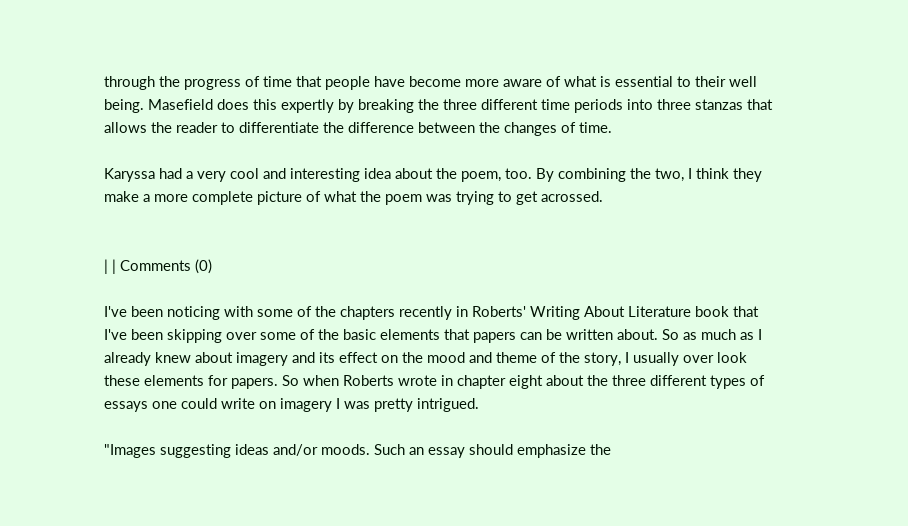through the progress of time that people have become more aware of what is essential to their well being. Masefield does this expertly by breaking the three different time periods into three stanzas that allows the reader to differentiate the difference between the changes of time.

Karyssa had a very cool and interesting idea about the poem, too. By combining the two, I think they make a more complete picture of what the poem was trying to get acrossed.


| | Comments (0)

I've been noticing with some of the chapters recently in Roberts' Writing About Literature book that I've been skipping over some of the basic elements that papers can be written about. So as much as I already knew about imagery and its effect on the mood and theme of the story, I usually over look these elements for papers. So when Roberts wrote in chapter eight about the three different types of essays one could write on imagery I was pretty intrigued.

"Images suggesting ideas and/or moods. Such an essay should emphasize the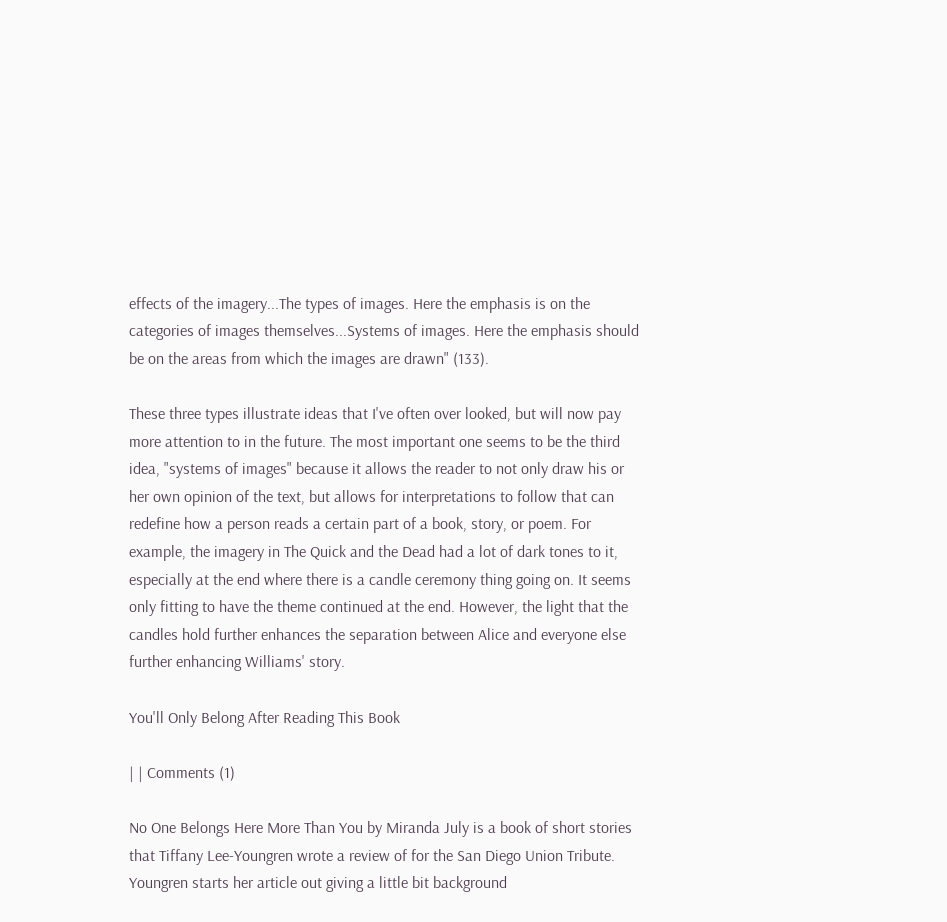effects of the imagery...The types of images. Here the emphasis is on the categories of images themselves...Systems of images. Here the emphasis should be on the areas from which the images are drawn" (133).

These three types illustrate ideas that I've often over looked, but will now pay more attention to in the future. The most important one seems to be the third idea, "systems of images" because it allows the reader to not only draw his or her own opinion of the text, but allows for interpretations to follow that can redefine how a person reads a certain part of a book, story, or poem. For example, the imagery in The Quick and the Dead had a lot of dark tones to it, especially at the end where there is a candle ceremony thing going on. It seems only fitting to have the theme continued at the end. However, the light that the candles hold further enhances the separation between Alice and everyone else further enhancing Williams' story.

You'll Only Belong After Reading This Book

| | Comments (1)

No One Belongs Here More Than You by Miranda July is a book of short stories that Tiffany Lee-Youngren wrote a review of for the San Diego Union Tribute. Youngren starts her article out giving a little bit background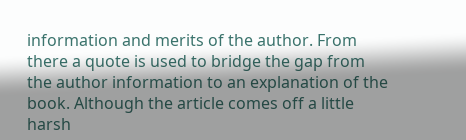information and merits of the author. From there a quote is used to bridge the gap from the author information to an explanation of the book. Although the article comes off a little harsh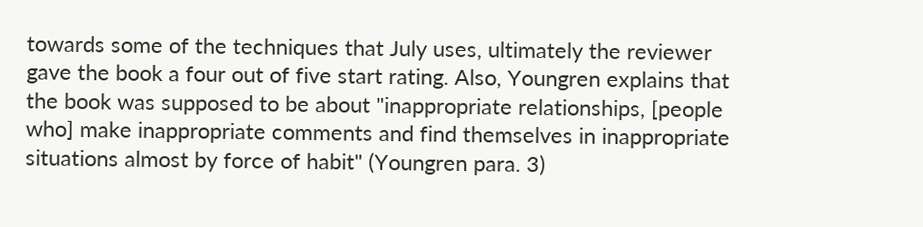towards some of the techniques that July uses, ultimately the reviewer gave the book a four out of five start rating. Also, Youngren explains that the book was supposed to be about "inappropriate relationships, [people who] make inappropriate comments and find themselves in inappropriate situations almost by force of habit" (Youngren para. 3)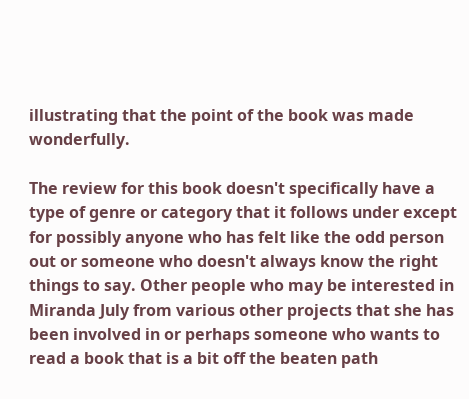illustrating that the point of the book was made wonderfully.

The review for this book doesn't specifically have a type of genre or category that it follows under except for possibly anyone who has felt like the odd person out or someone who doesn't always know the right things to say. Other people who may be interested in Miranda July from various other projects that she has been involved in or perhaps someone who wants to read a book that is a bit off the beaten path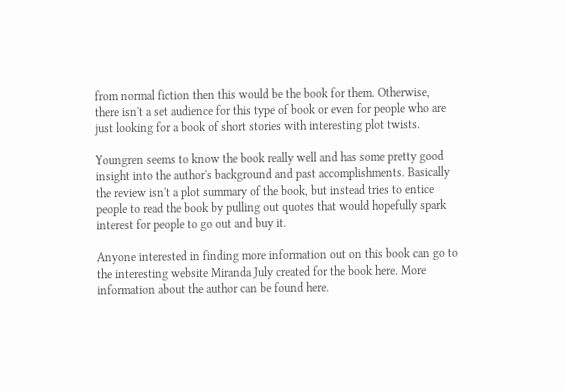from normal fiction then this would be the book for them. Otherwise, there isn't a set audience for this type of book or even for people who are just looking for a book of short stories with interesting plot twists.

Youngren seems to know the book really well and has some pretty good insight into the author's background and past accomplishments. Basically the review isn't a plot summary of the book, but instead tries to entice people to read the book by pulling out quotes that would hopefully spark interest for people to go out and buy it.

Anyone interested in finding more information out on this book can go to the interesting website Miranda July created for the book here. More information about the author can be found here.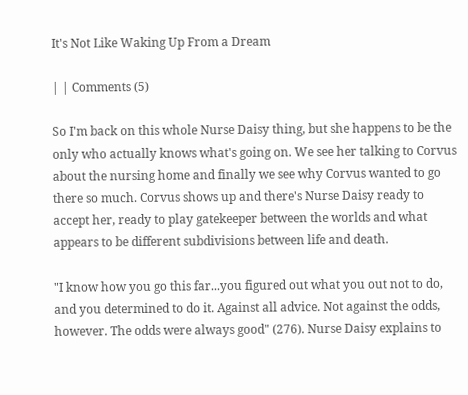It's Not Like Waking Up From a Dream

| | Comments (5)

So I'm back on this whole Nurse Daisy thing, but she happens to be the only who actually knows what's going on. We see her talking to Corvus about the nursing home and finally we see why Corvus wanted to go there so much. Corvus shows up and there's Nurse Daisy ready to accept her, ready to play gatekeeper between the worlds and what appears to be different subdivisions between life and death.

"I know how you go this far...you figured out what you out not to do, and you determined to do it. Against all advice. Not against the odds, however. The odds were always good" (276). Nurse Daisy explains to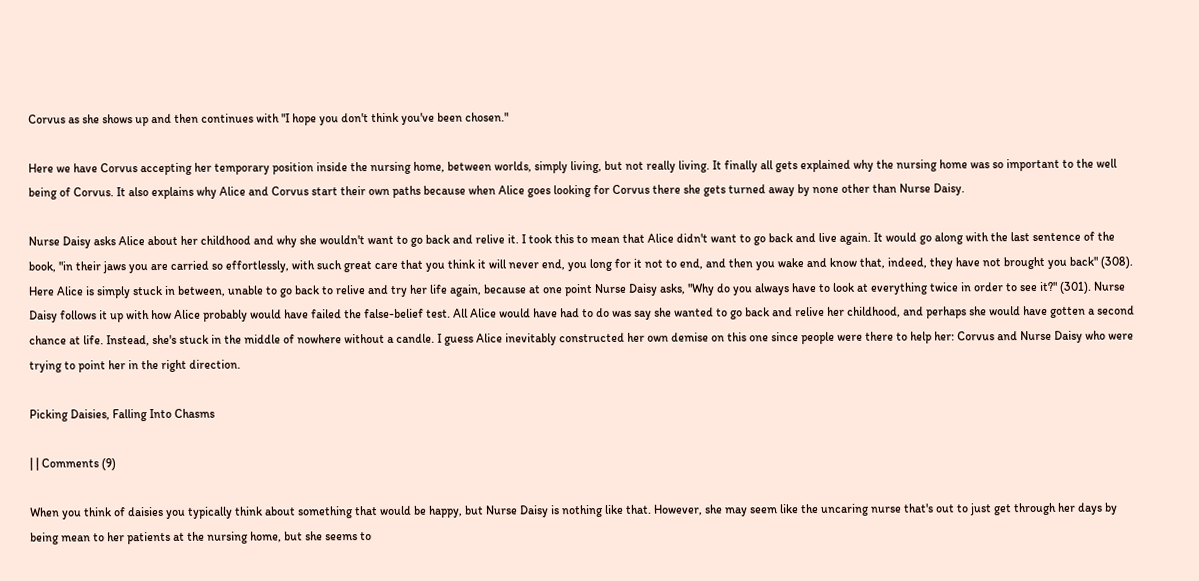Corvus as she shows up and then continues with "I hope you don't think you've been chosen."

Here we have Corvus accepting her temporary position inside the nursing home, between worlds, simply living, but not really living. It finally all gets explained why the nursing home was so important to the well being of Corvus. It also explains why Alice and Corvus start their own paths because when Alice goes looking for Corvus there she gets turned away by none other than Nurse Daisy.

Nurse Daisy asks Alice about her childhood and why she wouldn't want to go back and relive it. I took this to mean that Alice didn't want to go back and live again. It would go along with the last sentence of the book, "in their jaws you are carried so effortlessly, with such great care that you think it will never end, you long for it not to end, and then you wake and know that, indeed, they have not brought you back" (308). Here Alice is simply stuck in between, unable to go back to relive and try her life again, because at one point Nurse Daisy asks, "Why do you always have to look at everything twice in order to see it?" (301). Nurse Daisy follows it up with how Alice probably would have failed the false-belief test. All Alice would have had to do was say she wanted to go back and relive her childhood, and perhaps she would have gotten a second chance at life. Instead, she's stuck in the middle of nowhere without a candle. I guess Alice inevitably constructed her own demise on this one since people were there to help her: Corvus and Nurse Daisy who were trying to point her in the right direction.

Picking Daisies, Falling Into Chasms

| | Comments (9)

When you think of daisies you typically think about something that would be happy, but Nurse Daisy is nothing like that. However, she may seem like the uncaring nurse that's out to just get through her days by being mean to her patients at the nursing home, but she seems to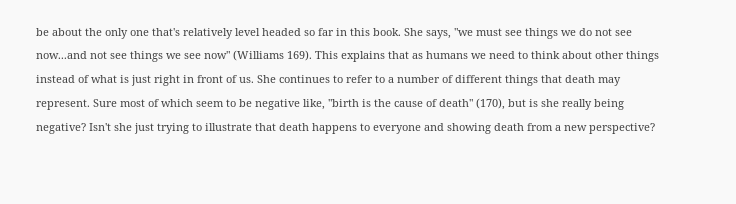be about the only one that's relatively level headed so far in this book. She says, "we must see things we do not see now...and not see things we see now" (Williams 169). This explains that as humans we need to think about other things instead of what is just right in front of us. She continues to refer to a number of different things that death may represent. Sure most of which seem to be negative like, "birth is the cause of death" (170), but is she really being negative? Isn't she just trying to illustrate that death happens to everyone and showing death from a new perspective?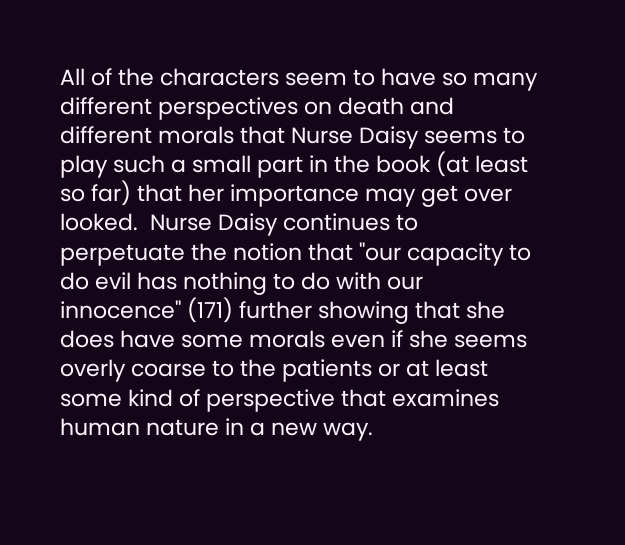All of the characters seem to have so many different perspectives on death and different morals that Nurse Daisy seems to play such a small part in the book (at least so far) that her importance may get over looked.  Nurse Daisy continues to perpetuate the notion that "our capacity to do evil has nothing to do with our innocence" (171) further showing that she does have some morals even if she seems overly coarse to the patients or at least some kind of perspective that examines human nature in a new way.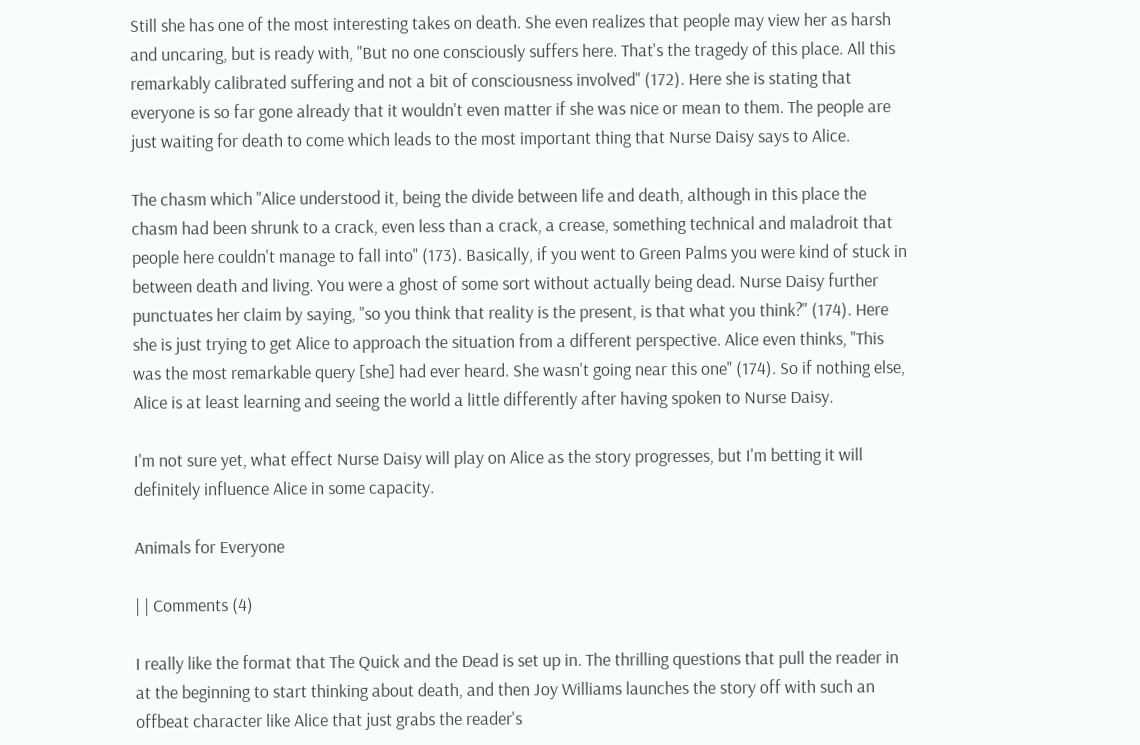Still she has one of the most interesting takes on death. She even realizes that people may view her as harsh and uncaring, but is ready with, "But no one consciously suffers here. That's the tragedy of this place. All this remarkably calibrated suffering and not a bit of consciousness involved" (172). Here she is stating that everyone is so far gone already that it wouldn't even matter if she was nice or mean to them. The people are just waiting for death to come which leads to the most important thing that Nurse Daisy says to Alice.

The chasm which "Alice understood it, being the divide between life and death, although in this place the chasm had been shrunk to a crack, even less than a crack, a crease, something technical and maladroit that people here couldn't manage to fall into" (173). Basically, if you went to Green Palms you were kind of stuck in between death and living. You were a ghost of some sort without actually being dead. Nurse Daisy further punctuates her claim by saying, "so you think that reality is the present, is that what you think?" (174). Here she is just trying to get Alice to approach the situation from a different perspective. Alice even thinks, "This was the most remarkable query [she] had ever heard. She wasn't going near this one" (174). So if nothing else, Alice is at least learning and seeing the world a little differently after having spoken to Nurse Daisy.

I'm not sure yet, what effect Nurse Daisy will play on Alice as the story progresses, but I'm betting it will definitely influence Alice in some capacity.

Animals for Everyone

| | Comments (4)

I really like the format that The Quick and the Dead is set up in. The thrilling questions that pull the reader in at the beginning to start thinking about death, and then Joy Williams launches the story off with such an offbeat character like Alice that just grabs the reader's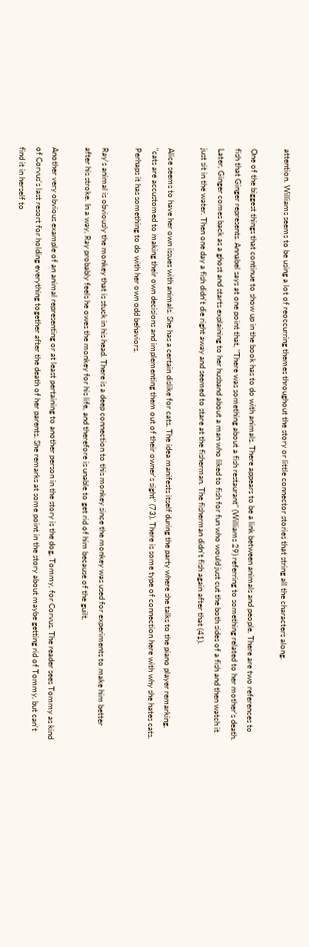attention. Williams seems to be using a lot of reoccurring themes throughout the story or little connector stories that string all the characters along.

One of the biggest things that continue to show up in the book has to do with animals. There appears to be a link between animals and people. There are two references to fish that Ginger represents. Annabel says at one point that, "There was something about a fish restaurant" (Williams 29) referring to something related to her mother's death. Later, Ginger comes back as a ghost and starts explaining to her husband about a man who liked to fish for fun who would just cut the both sides of a fish and then watch it just sit in the water. Then one day a fish didn't die right away and seemed to stare at the fisherman. The fisherman didn't fish again after that (41).

Alice seems to have her own issues with animals. She has a certain dislike for cats. The idea manifests itself during the party where she talks to the piano player remarking, "cats are accustomed to making their own decisions and implementing them out of their owner's sight" (73). There is some type of connection here with why she hates cats. Perhaps it has something to do with her own odd behaviors.

Ray's animal is obviously the monkey that is stuck in his head. There is a deep connection to this monkey since the monkey was used for experiments to make him better after his stroke. In a way, Ray probably feels he owes the monkey for his life, and therefore is unable to get rid of him because of the guilt.

Another very obvious example of an animal representing or at least pertaining to another person in the story is the dog, Tommy, for Corvus. The reader sees Tommy as kind of Corvus's last resort for holding everything together after the death of her parents. She remarks at some point in the story about maybe getting rid of Tommy, but can't find it in herself to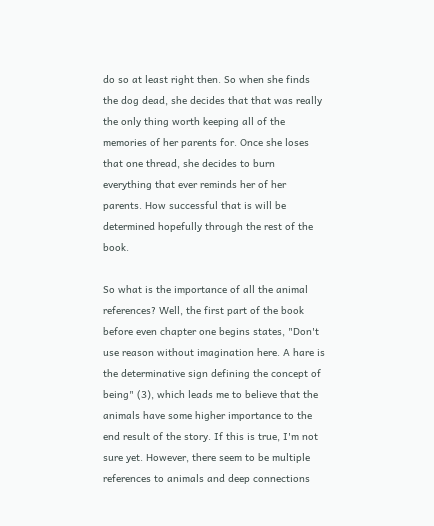do so at least right then. So when she finds the dog dead, she decides that that was really the only thing worth keeping all of the memories of her parents for. Once she loses that one thread, she decides to burn everything that ever reminds her of her parents. How successful that is will be determined hopefully through the rest of the book.

So what is the importance of all the animal references? Well, the first part of the book before even chapter one begins states, "Don't use reason without imagination here. A hare is the determinative sign defining the concept of being" (3), which leads me to believe that the animals have some higher importance to the end result of the story. If this is true, I'm not sure yet. However, there seem to be multiple references to animals and deep connections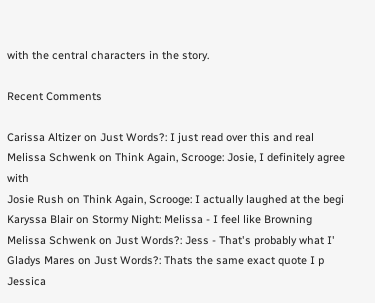with the central characters in the story.

Recent Comments

Carissa Altizer on Just Words?: I just read over this and real
Melissa Schwenk on Think Again, Scrooge: Josie, I definitely agree with
Josie Rush on Think Again, Scrooge: I actually laughed at the begi
Karyssa Blair on Stormy Night: Melissa - I feel like Browning
Melissa Schwenk on Just Words?: Jess - That's probably what I'
Gladys Mares on Just Words?: Thats the same exact quote I p
Jessica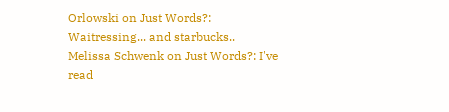Orlowski on Just Words?: Waitressing... and starbucks..
Melissa Schwenk on Just Words?: I've read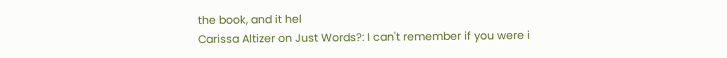the book, and it hel
Carissa Altizer on Just Words?: I can't remember if you were i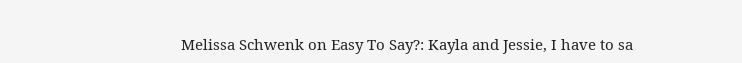Melissa Schwenk on Easy To Say?: Kayla and Jessie, I have to sa